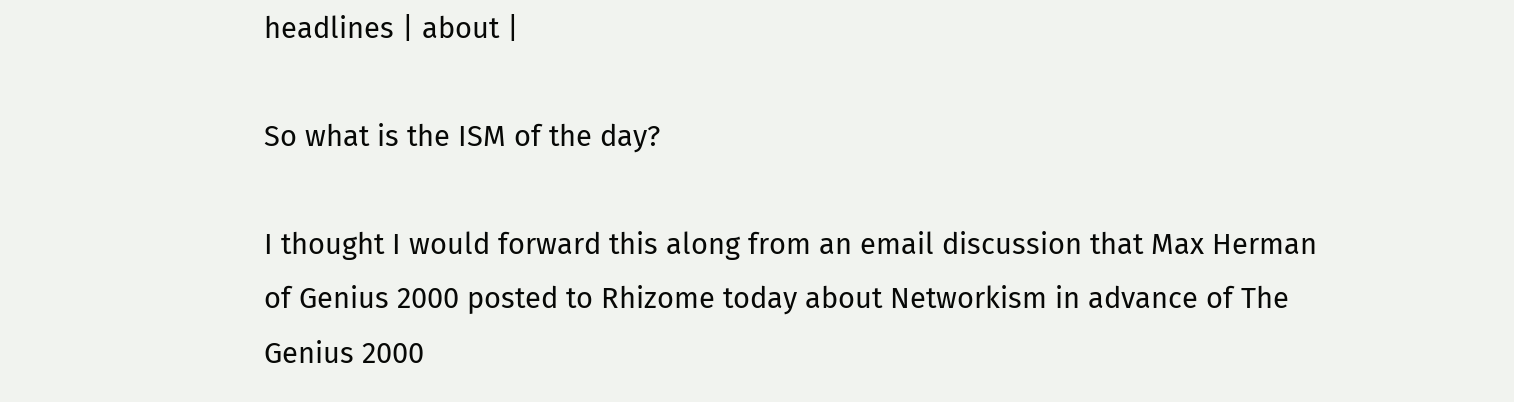headlines | about |

So what is the ISM of the day?

I thought I would forward this along from an email discussion that Max Herman of Genius 2000 posted to Rhizome today about Networkism in advance of The Genius 2000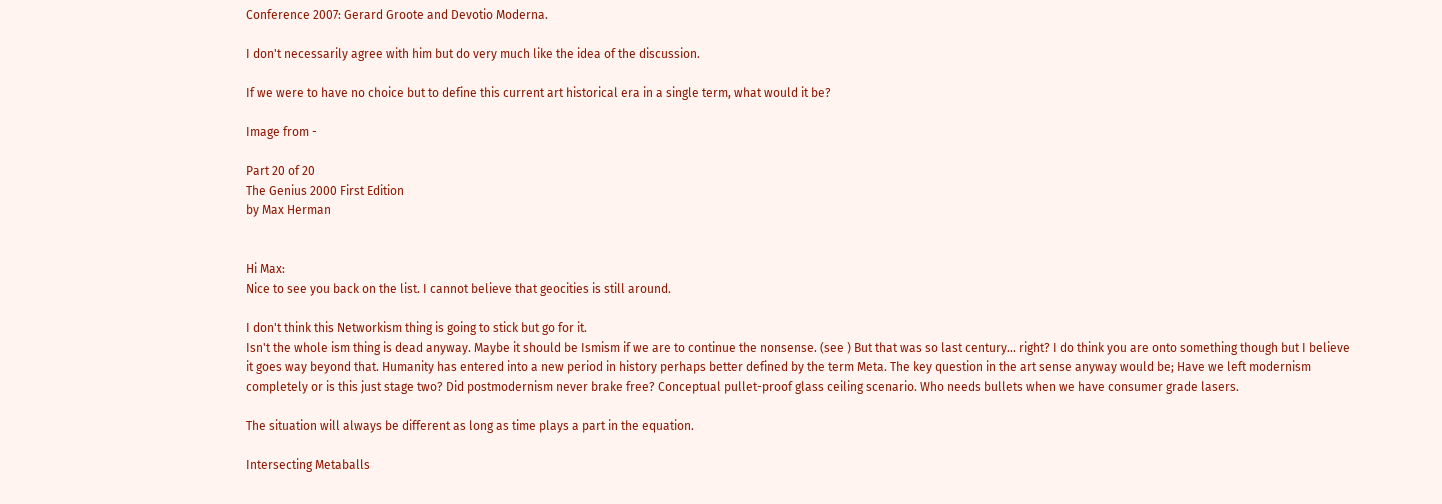Conference 2007: Gerard Groote and Devotio Moderna.

I don't necessarily agree with him but do very much like the idea of the discussion.

If we were to have no choice but to define this current art historical era in a single term, what would it be?

Image from -

Part 20 of 20
The Genius 2000 First Edition
by Max Herman


Hi Max:
Nice to see you back on the list. I cannot believe that geocities is still around.

I don't think this Networkism thing is going to stick but go for it.
Isn't the whole ism thing is dead anyway. Maybe it should be Ismism if we are to continue the nonsense. (see ) But that was so last century... right? I do think you are onto something though but I believe it goes way beyond that. Humanity has entered into a new period in history perhaps better defined by the term Meta. The key question in the art sense anyway would be; Have we left modernism completely or is this just stage two? Did postmodernism never brake free? Conceptual pullet-proof glass ceiling scenario. Who needs bullets when we have consumer grade lasers.

The situation will always be different as long as time plays a part in the equation.

Intersecting Metaballs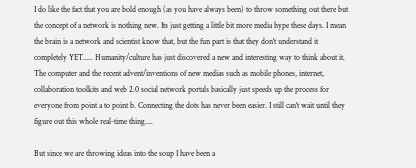I do like the fact that you are bold enough (as you have always been) to throw something out there but the concept of a network is nothing new. Its just getting a little bit more media hype these days. I mean the brain is a network and scientist know that, but the fun part is that they don't understand it completely YET..... Humanity/culture has just discovered a new and interesting way to think about it. The computer and the recent advent/inventions of new medias such as mobile phones, internet, collaboration toolkits and web 2.0 social network portals basically just speeds up the process for everyone from point a to point b. Connecting the dots has never been easier. I still can't wait until they figure out this whole real-time thing....

But since we are throwing ideas into the soup I have been a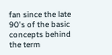fan since the late 90's of the basic concepts behind the term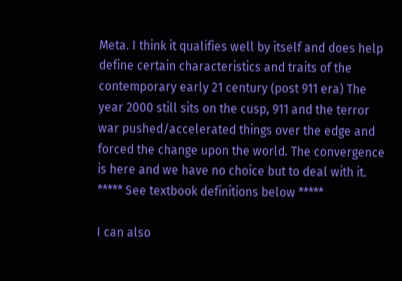Meta. I think it qualifies well by itself and does help define certain characteristics and traits of the contemporary early 21 century (post 911 era) The year 2000 still sits on the cusp, 911 and the terror war pushed/accelerated things over the edge and forced the change upon the world. The convergence is here and we have no choice but to deal with it. ***** See textbook definitions below *****

I can also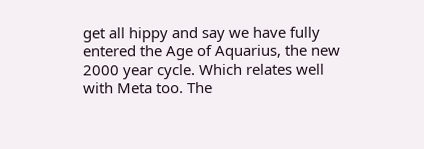get all hippy and say we have fully entered the Age of Aquarius, the new 2000 year cycle. Which relates well with Meta too. The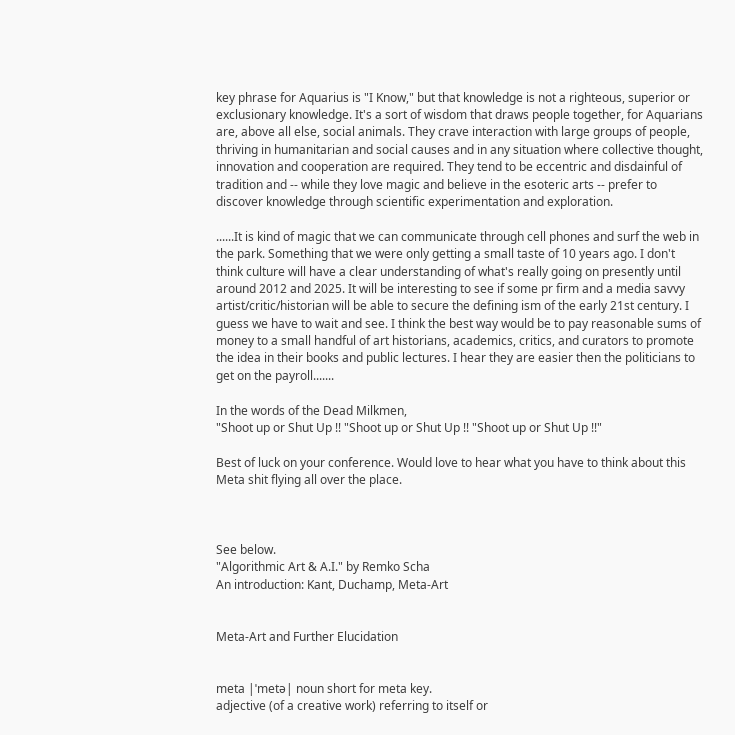key phrase for Aquarius is "I Know," but that knowledge is not a righteous, superior or exclusionary knowledge. It's a sort of wisdom that draws people together, for Aquarians are, above all else, social animals. They crave interaction with large groups of people, thriving in humanitarian and social causes and in any situation where collective thought, innovation and cooperation are required. They tend to be eccentric and disdainful of tradition and -- while they love magic and believe in the esoteric arts -- prefer to discover knowledge through scientific experimentation and exploration.

......It is kind of magic that we can communicate through cell phones and surf the web in the park. Something that we were only getting a small taste of 10 years ago. I don't think culture will have a clear understanding of what's really going on presently until around 2012 and 2025. It will be interesting to see if some pr firm and a media savvy artist/critic/historian will be able to secure the defining ism of the early 21st century. I guess we have to wait and see. I think the best way would be to pay reasonable sums of money to a small handful of art historians, academics, critics, and curators to promote the idea in their books and public lectures. I hear they are easier then the politicians to get on the payroll.......

In the words of the Dead Milkmen,
"Shoot up or Shut Up !! "Shoot up or Shut Up !! "Shoot up or Shut Up !!"

Best of luck on your conference. Would love to hear what you have to think about this Meta shit flying all over the place.



See below.
"Algorithmic Art & A.I." by Remko Scha
An introduction: Kant, Duchamp, Meta-Art


Meta-Art and Further Elucidation


meta |ˈmetə| noun short for meta key.
adjective (of a creative work) referring to itself or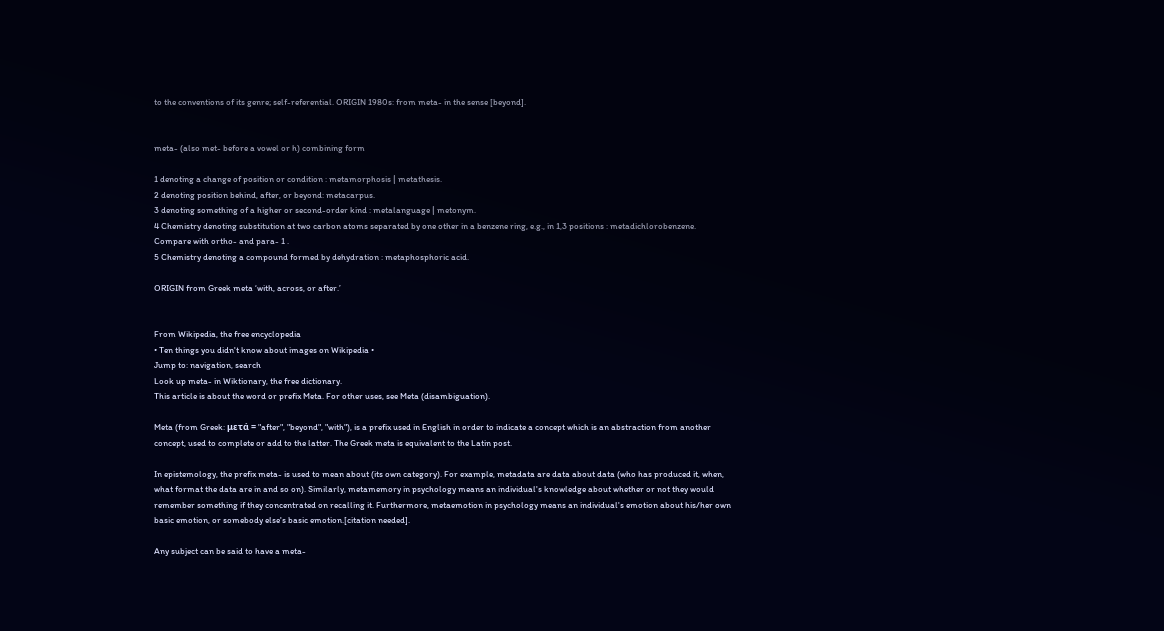to the conventions of its genre; self-referential. ORIGIN 1980s: from meta- in the sense [beyond].


meta- (also met- before a vowel or h) combining form

1 denoting a change of position or condition : metamorphosis | metathesis.
2 denoting position behind, after, or beyond: metacarpus.
3 denoting something of a higher or second-order kind : metalanguage | metonym.
4 Chemistry denoting substitution at two carbon atoms separated by one other in a benzene ring, e.g., in 1,3 positions : metadichlorobenzene. Compare with ortho- and para- 1 .
5 Chemistry denoting a compound formed by dehydration : metaphosphoric acid.

ORIGIN from Greek meta ‘with, across, or after.’


From Wikipedia, the free encyclopedia
• Ten things you didn't know about images on Wikipedia •
Jump to: navigation, search
Look up meta- in Wiktionary, the free dictionary.
This article is about the word or prefix Meta. For other uses, see Meta (disambiguation).

Meta (from Greek: μετά = "after", "beyond", "with"), is a prefix used in English in order to indicate a concept which is an abstraction from another concept, used to complete or add to the latter. The Greek meta is equivalent to the Latin post.

In epistemology, the prefix meta- is used to mean about (its own category). For example, metadata are data about data (who has produced it, when, what format the data are in and so on). Similarly, metamemory in psychology means an individual's knowledge about whether or not they would remember something if they concentrated on recalling it. Furthermore, metaemotion in psychology means an individual's emotion about his/her own basic emotion, or somebody else's basic emotion.[citation needed].

Any subject can be said to have a meta-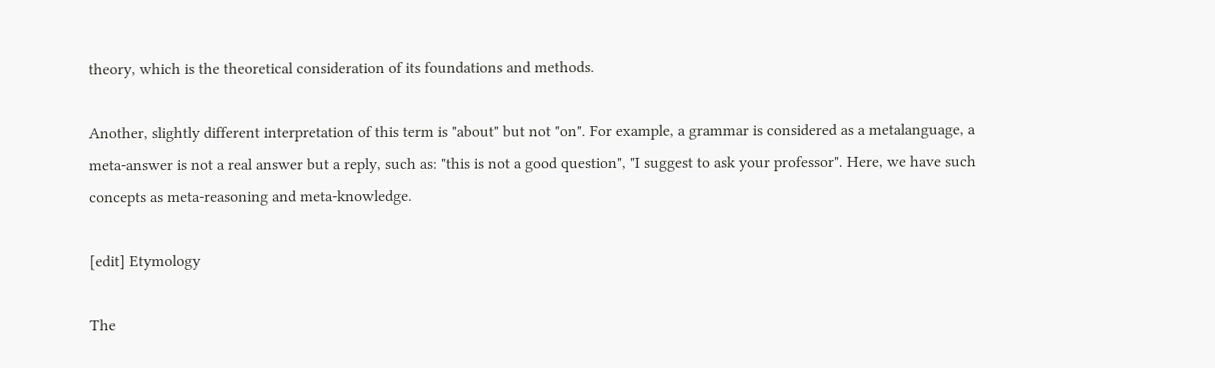theory, which is the theoretical consideration of its foundations and methods.

Another, slightly different interpretation of this term is "about" but not "on". For example, a grammar is considered as a metalanguage, a meta-answer is not a real answer but a reply, such as: "this is not a good question", "I suggest to ask your professor". Here, we have such concepts as meta-reasoning and meta-knowledge.

[edit] Etymology

The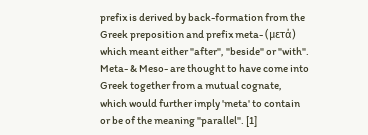prefix is derived by back-formation from the Greek preposition and prefix meta- (μετά) which meant either "after", "beside" or "with". Meta- & Meso- are thought to have come into Greek together from a mutual cognate, which would further imply 'meta' to contain or be of the meaning "parallel". [1]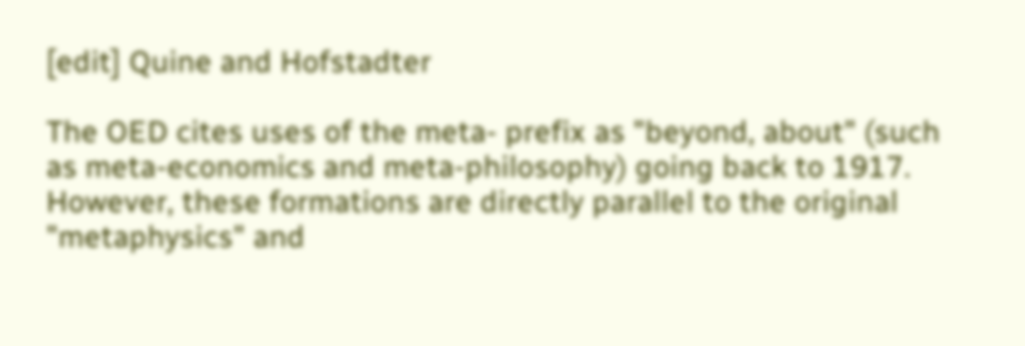[edit] Quine and Hofstadter

The OED cites uses of the meta- prefix as "beyond, about" (such as meta-economics and meta-philosophy) going back to 1917. However, these formations are directly parallel to the original "metaphysics" and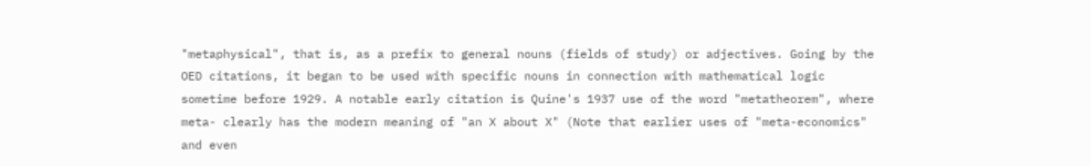"metaphysical", that is, as a prefix to general nouns (fields of study) or adjectives. Going by the OED citations, it began to be used with specific nouns in connection with mathematical logic sometime before 1929. A notable early citation is Quine's 1937 use of the word "metatheorem", where meta- clearly has the modern meaning of "an X about X" (Note that earlier uses of "meta-economics" and even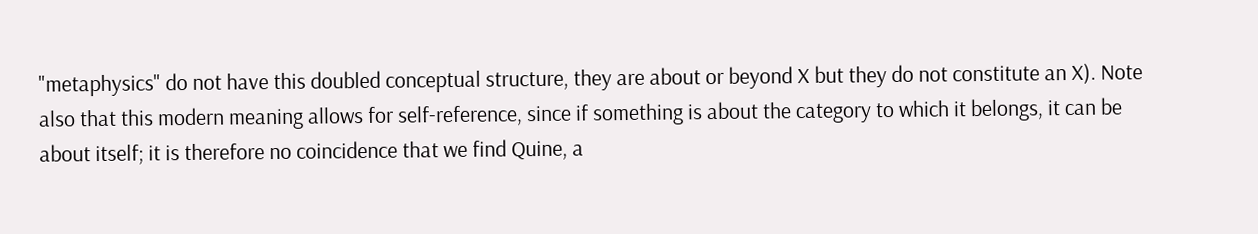"metaphysics" do not have this doubled conceptual structure, they are about or beyond X but they do not constitute an X). Note also that this modern meaning allows for self-reference, since if something is about the category to which it belongs, it can be about itself; it is therefore no coincidence that we find Quine, a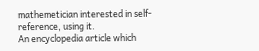mathemetician interested in self-reference, using it.
An encyclopedia article which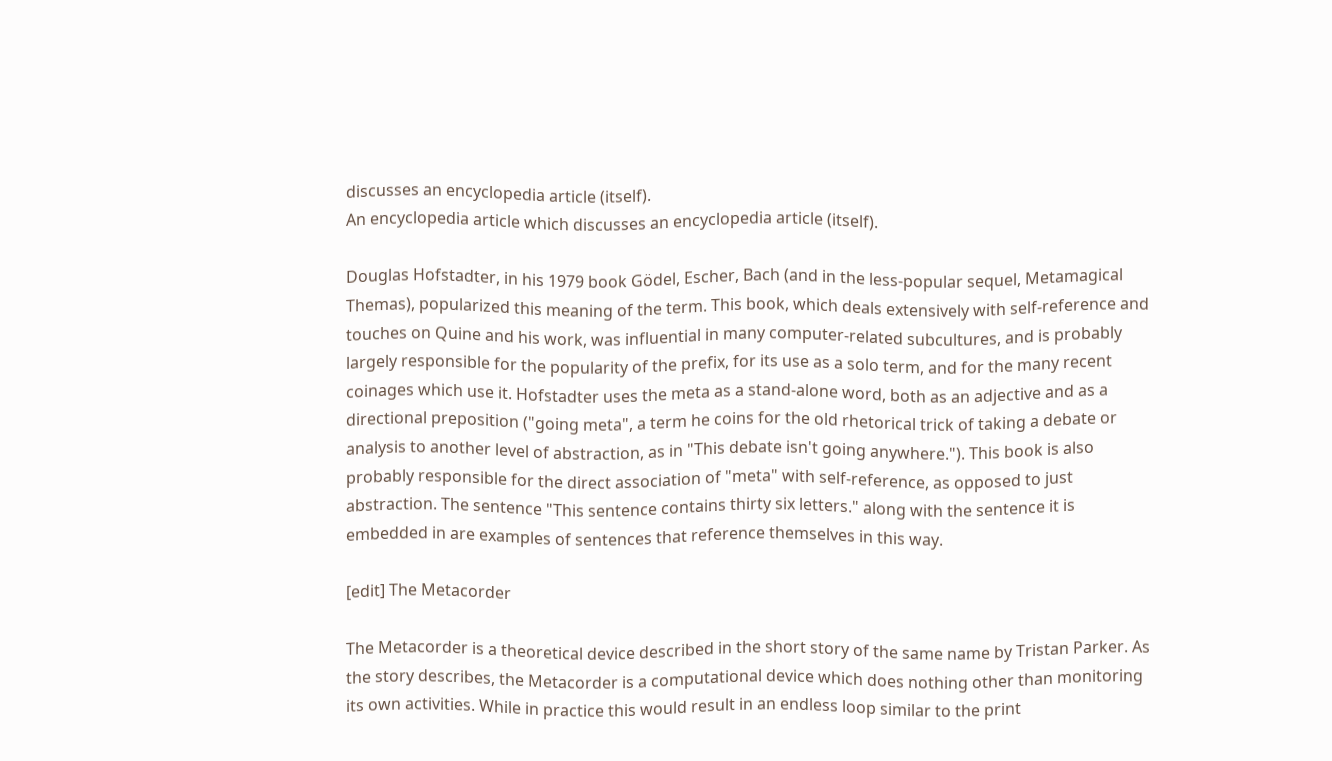discusses an encyclopedia article (itself).
An encyclopedia article which discusses an encyclopedia article (itself).

Douglas Hofstadter, in his 1979 book Gödel, Escher, Bach (and in the less-popular sequel, Metamagical Themas), popularized this meaning of the term. This book, which deals extensively with self-reference and touches on Quine and his work, was influential in many computer-related subcultures, and is probably largely responsible for the popularity of the prefix, for its use as a solo term, and for the many recent coinages which use it. Hofstadter uses the meta as a stand-alone word, both as an adjective and as a directional preposition ("going meta", a term he coins for the old rhetorical trick of taking a debate or analysis to another level of abstraction, as in "This debate isn't going anywhere."). This book is also probably responsible for the direct association of "meta" with self-reference, as opposed to just abstraction. The sentence "This sentence contains thirty six letters." along with the sentence it is embedded in are examples of sentences that reference themselves in this way.

[edit] The Metacorder

The Metacorder is a theoretical device described in the short story of the same name by Tristan Parker. As the story describes, the Metacorder is a computational device which does nothing other than monitoring its own activities. While in practice this would result in an endless loop similar to the print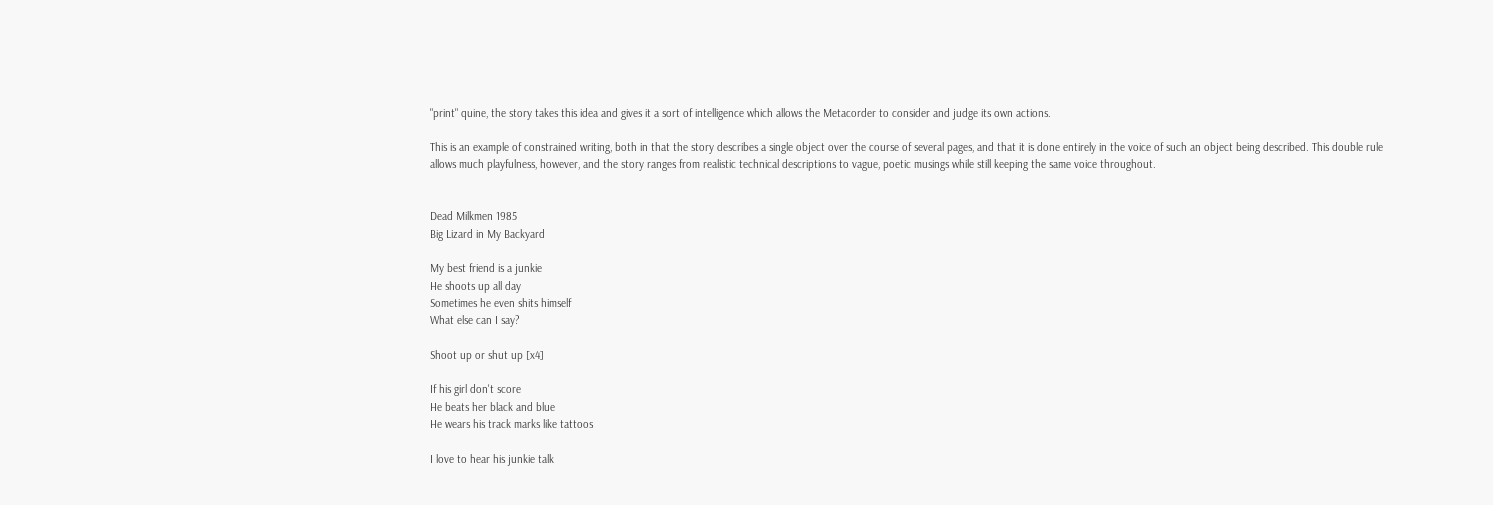"print" quine, the story takes this idea and gives it a sort of intelligence which allows the Metacorder to consider and judge its own actions.

This is an example of constrained writing, both in that the story describes a single object over the course of several pages, and that it is done entirely in the voice of such an object being described. This double rule allows much playfulness, however, and the story ranges from realistic technical descriptions to vague, poetic musings while still keeping the same voice throughout.


Dead Milkmen 1985
Big Lizard in My Backyard

My best friend is a junkie
He shoots up all day
Sometimes he even shits himself
What else can I say?

Shoot up or shut up [x4]

If his girl don't score
He beats her black and blue
He wears his track marks like tattoos

I love to hear his junkie talk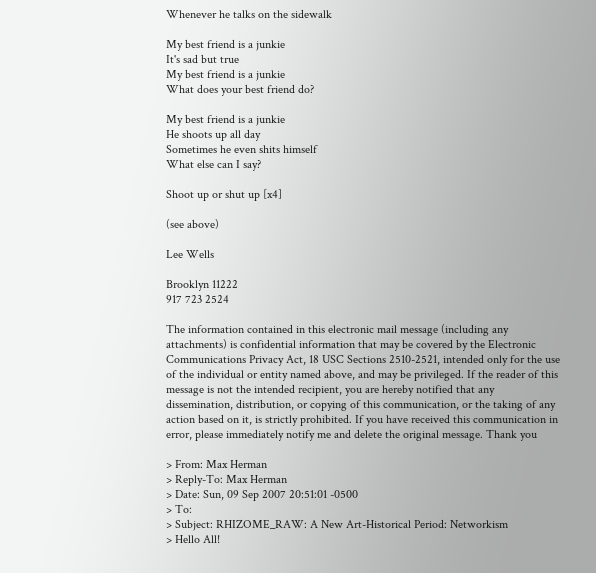Whenever he talks on the sidewalk

My best friend is a junkie
It's sad but true
My best friend is a junkie
What does your best friend do?

My best friend is a junkie
He shoots up all day
Sometimes he even shits himself
What else can I say?

Shoot up or shut up [x4]

(see above)

Lee Wells

Brooklyn 11222
917 723 2524

The information contained in this electronic mail message (including any attachments) is confidential information that may be covered by the Electronic Communications Privacy Act, 18 USC Sections 2510-2521, intended only for the use of the individual or entity named above, and may be privileged. If the reader of this message is not the intended recipient, you are hereby notified that any dissemination, distribution, or copying of this communication, or the taking of any action based on it, is strictly prohibited. If you have received this communication in error, please immediately notify me and delete the original message. Thank you

> From: Max Herman
> Reply-To: Max Herman
> Date: Sun, 09 Sep 2007 20:51:01 -0500
> To:
> Subject: RHIZOME_RAW: A New Art-Historical Period: Networkism
> Hello All!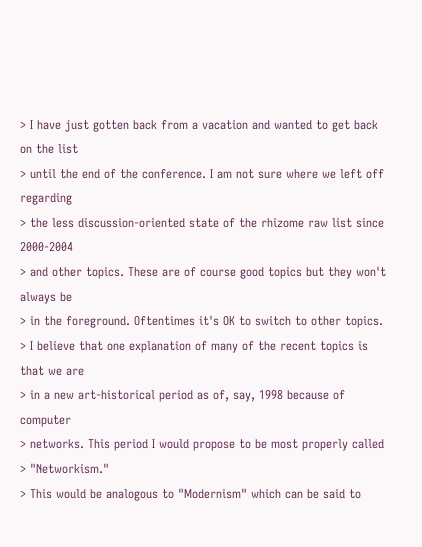> I have just gotten back from a vacation and wanted to get back on the list
> until the end of the conference. I am not sure where we left off regarding
> the less discussion-oriented state of the rhizome raw list since 2000-2004
> and other topics. These are of course good topics but they won't always be
> in the foreground. Oftentimes it's OK to switch to other topics.
> I believe that one explanation of many of the recent topics is that we are
> in a new art-historical period as of, say, 1998 because of computer
> networks. This period I would propose to be most properly called
> "Networkism."
> This would be analogous to "Modernism" which can be said to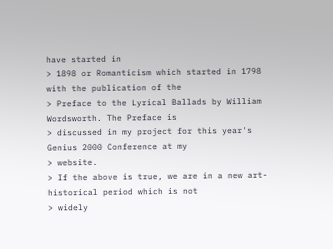have started in
> 1898 or Romanticism which started in 1798 with the publication of the
> Preface to the Lyrical Ballads by William Wordsworth. The Preface is
> discussed in my project for this year's Genius 2000 Conference at my
> website.
> If the above is true, we are in a new art-historical period which is not
> widely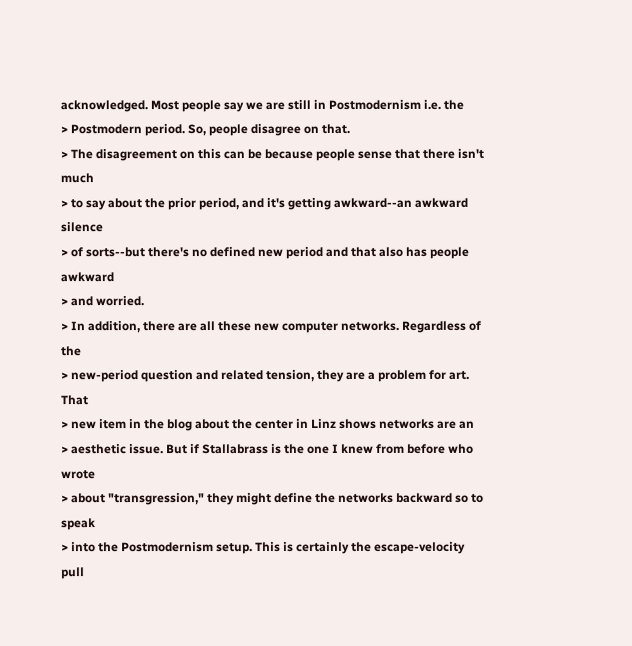acknowledged. Most people say we are still in Postmodernism i.e. the
> Postmodern period. So, people disagree on that.
> The disagreement on this can be because people sense that there isn't much
> to say about the prior period, and it's getting awkward--an awkward silence
> of sorts--but there's no defined new period and that also has people awkward
> and worried.
> In addition, there are all these new computer networks. Regardless of the
> new-period question and related tension, they are a problem for art. That
> new item in the blog about the center in Linz shows networks are an
> aesthetic issue. But if Stallabrass is the one I knew from before who wrote
> about "transgression," they might define the networks backward so to speak
> into the Postmodernism setup. This is certainly the escape-velocity pull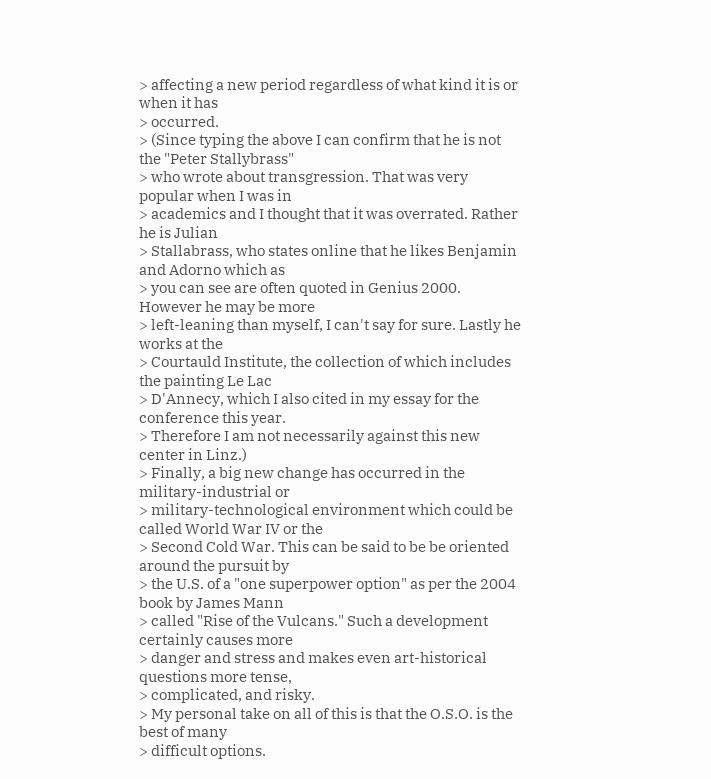> affecting a new period regardless of what kind it is or when it has
> occurred.
> (Since typing the above I can confirm that he is not the "Peter Stallybrass"
> who wrote about transgression. That was very popular when I was in
> academics and I thought that it was overrated. Rather he is Julian
> Stallabrass, who states online that he likes Benjamin and Adorno which as
> you can see are often quoted in Genius 2000. However he may be more
> left-leaning than myself, I can't say for sure. Lastly he works at the
> Courtauld Institute, the collection of which includes the painting Le Lac
> D'Annecy, which I also cited in my essay for the conference this year.
> Therefore I am not necessarily against this new center in Linz.)
> Finally, a big new change has occurred in the military-industrial or
> military-technological environment which could be called World War IV or the
> Second Cold War. This can be said to be be oriented around the pursuit by
> the U.S. of a "one superpower option" as per the 2004 book by James Mann
> called "Rise of the Vulcans." Such a development certainly causes more
> danger and stress and makes even art-historical questions more tense,
> complicated, and risky.
> My personal take on all of this is that the O.S.O. is the best of many
> difficult options.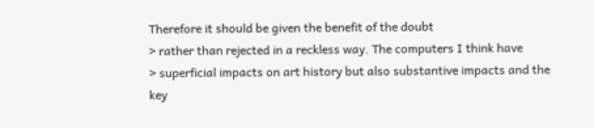Therefore it should be given the benefit of the doubt
> rather than rejected in a reckless way. The computers I think have
> superficial impacts on art history but also substantive impacts and the key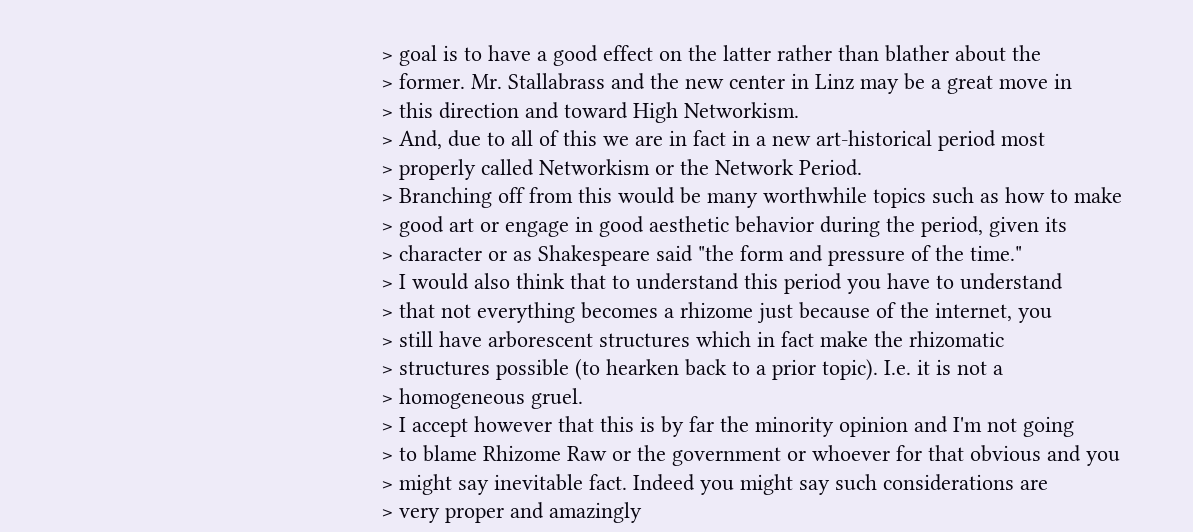> goal is to have a good effect on the latter rather than blather about the
> former. Mr. Stallabrass and the new center in Linz may be a great move in
> this direction and toward High Networkism.
> And, due to all of this we are in fact in a new art-historical period most
> properly called Networkism or the Network Period.
> Branching off from this would be many worthwhile topics such as how to make
> good art or engage in good aesthetic behavior during the period, given its
> character or as Shakespeare said "the form and pressure of the time."
> I would also think that to understand this period you have to understand
> that not everything becomes a rhizome just because of the internet, you
> still have arborescent structures which in fact make the rhizomatic
> structures possible (to hearken back to a prior topic). I.e. it is not a
> homogeneous gruel.
> I accept however that this is by far the minority opinion and I'm not going
> to blame Rhizome Raw or the government or whoever for that obvious and you
> might say inevitable fact. Indeed you might say such considerations are
> very proper and amazingly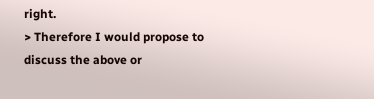right.
> Therefore I would propose to discuss the above or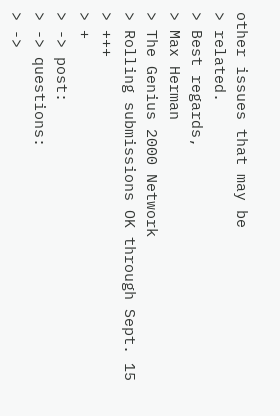other issues that may be
> related.
> Best regards,
> Max Herman
> The Genius 2000 Network
> Rolling submissions OK through Sept. 15
> +++
> +
> -> post:
> -> questions:
> ->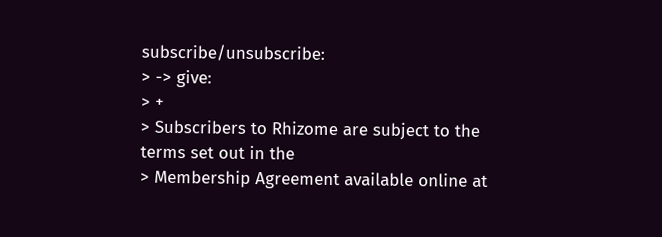subscribe/unsubscribe:
> -> give:
> +
> Subscribers to Rhizome are subject to the terms set out in the
> Membership Agreement available online at